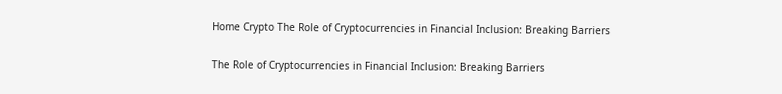Home Crypto The Role of Cryptocurrencies in Financial Inclusion: Breaking Barriers

The Role of Cryptocurrencies in Financial Inclusion: Breaking Barriers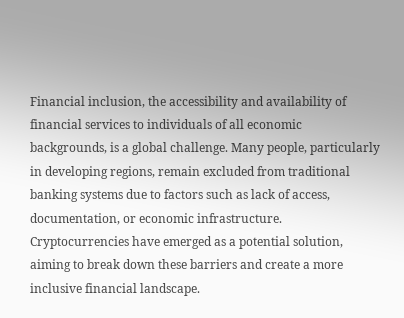Financial inclusion, the accessibility and availability of financial services to individuals of all economic backgrounds, is a global challenge. Many people, particularly in developing regions, remain excluded from traditional banking systems due to factors such as lack of access, documentation, or economic infrastructure. Cryptocurrencies have emerged as a potential solution, aiming to break down these barriers and create a more inclusive financial landscape.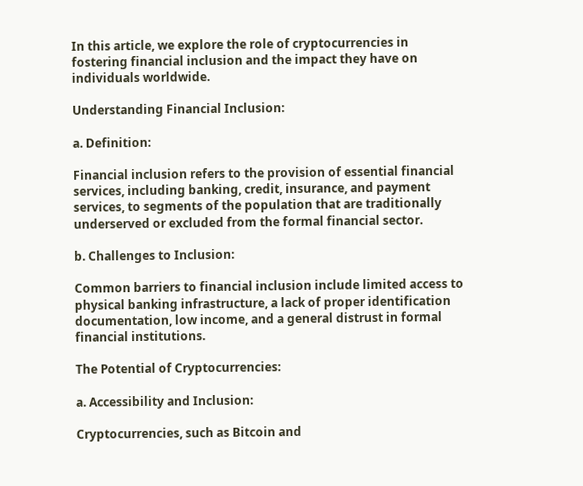In this article, we explore the role of cryptocurrencies in fostering financial inclusion and the impact they have on individuals worldwide.

Understanding Financial Inclusion:

a. Definition:

Financial inclusion refers to the provision of essential financial services, including banking, credit, insurance, and payment services, to segments of the population that are traditionally underserved or excluded from the formal financial sector.

b. Challenges to Inclusion:

Common barriers to financial inclusion include limited access to physical banking infrastructure, a lack of proper identification documentation, low income, and a general distrust in formal financial institutions.

The Potential of Cryptocurrencies:

a. Accessibility and Inclusion:

Cryptocurrencies, such as Bitcoin and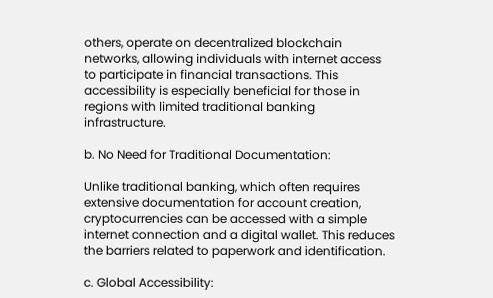others, operate on decentralized blockchain networks, allowing individuals with internet access to participate in financial transactions. This accessibility is especially beneficial for those in regions with limited traditional banking infrastructure.

b. No Need for Traditional Documentation:

Unlike traditional banking, which often requires extensive documentation for account creation, cryptocurrencies can be accessed with a simple internet connection and a digital wallet. This reduces the barriers related to paperwork and identification.

c. Global Accessibility: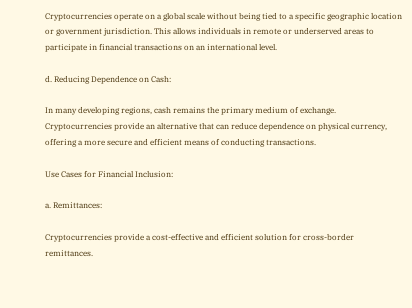Cryptocurrencies operate on a global scale without being tied to a specific geographic location or government jurisdiction. This allows individuals in remote or underserved areas to participate in financial transactions on an international level.

d. Reducing Dependence on Cash:

In many developing regions, cash remains the primary medium of exchange. Cryptocurrencies provide an alternative that can reduce dependence on physical currency, offering a more secure and efficient means of conducting transactions.

Use Cases for Financial Inclusion:

a. Remittances:

Cryptocurrencies provide a cost-effective and efficient solution for cross-border remittances.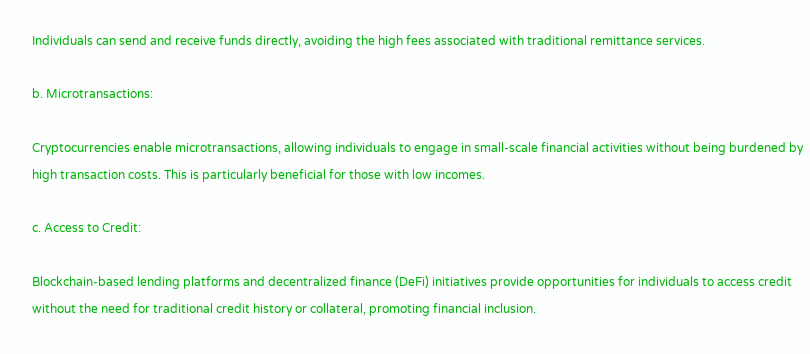Individuals can send and receive funds directly, avoiding the high fees associated with traditional remittance services.

b. Microtransactions:

Cryptocurrencies enable microtransactions, allowing individuals to engage in small-scale financial activities without being burdened by high transaction costs. This is particularly beneficial for those with low incomes.

c. Access to Credit:

Blockchain-based lending platforms and decentralized finance (DeFi) initiatives provide opportunities for individuals to access credit without the need for traditional credit history or collateral, promoting financial inclusion.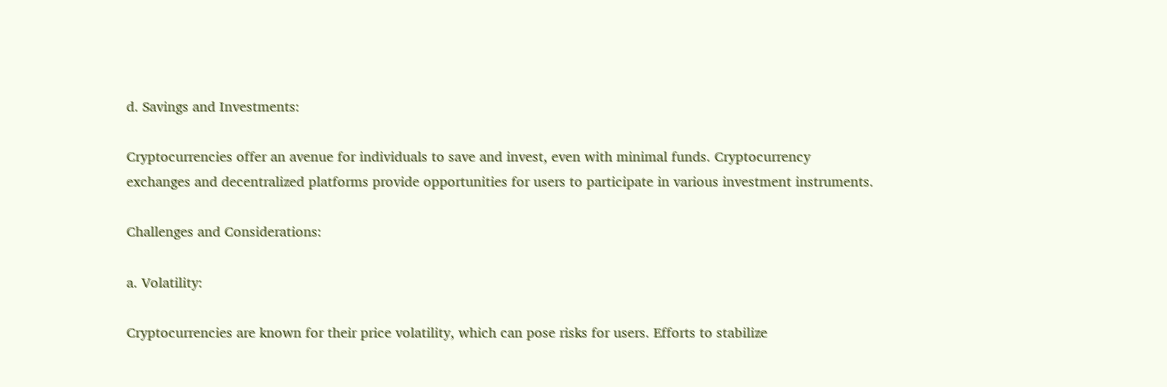d. Savings and Investments:

Cryptocurrencies offer an avenue for individuals to save and invest, even with minimal funds. Cryptocurrency exchanges and decentralized platforms provide opportunities for users to participate in various investment instruments.

Challenges and Considerations:

a. Volatility:

Cryptocurrencies are known for their price volatility, which can pose risks for users. Efforts to stabilize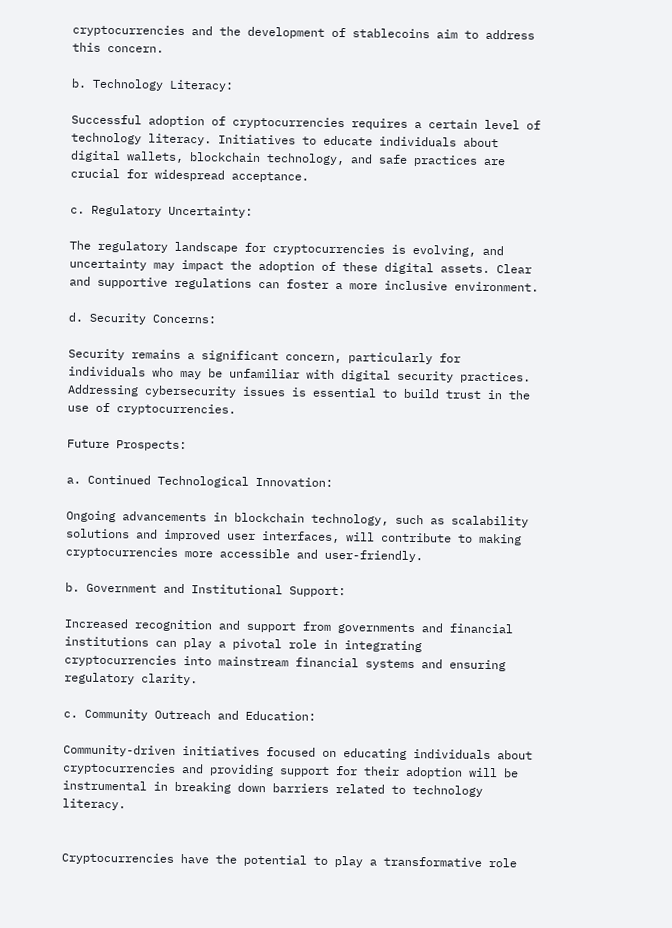cryptocurrencies and the development of stablecoins aim to address this concern.

b. Technology Literacy:

Successful adoption of cryptocurrencies requires a certain level of technology literacy. Initiatives to educate individuals about digital wallets, blockchain technology, and safe practices are crucial for widespread acceptance.

c. Regulatory Uncertainty:

The regulatory landscape for cryptocurrencies is evolving, and uncertainty may impact the adoption of these digital assets. Clear and supportive regulations can foster a more inclusive environment.

d. Security Concerns:

Security remains a significant concern, particularly for individuals who may be unfamiliar with digital security practices. Addressing cybersecurity issues is essential to build trust in the use of cryptocurrencies.

Future Prospects:

a. Continued Technological Innovation:

Ongoing advancements in blockchain technology, such as scalability solutions and improved user interfaces, will contribute to making cryptocurrencies more accessible and user-friendly.

b. Government and Institutional Support:

Increased recognition and support from governments and financial institutions can play a pivotal role in integrating cryptocurrencies into mainstream financial systems and ensuring regulatory clarity.

c. Community Outreach and Education:

Community-driven initiatives focused on educating individuals about cryptocurrencies and providing support for their adoption will be instrumental in breaking down barriers related to technology literacy.


Cryptocurrencies have the potential to play a transformative role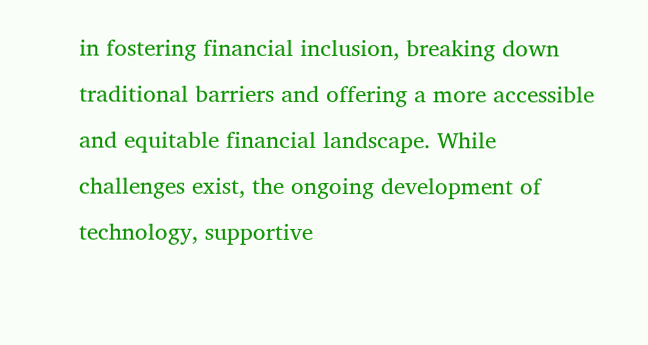in fostering financial inclusion, breaking down traditional barriers and offering a more accessible and equitable financial landscape. While challenges exist, the ongoing development of technology, supportive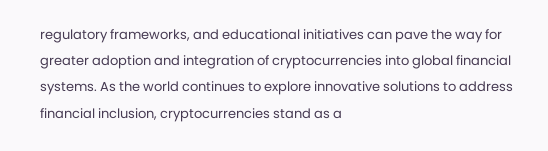regulatory frameworks, and educational initiatives can pave the way for greater adoption and integration of cryptocurrencies into global financial systems. As the world continues to explore innovative solutions to address financial inclusion, cryptocurrencies stand as a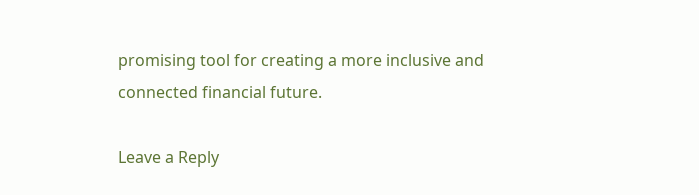promising tool for creating a more inclusive and connected financial future.

Leave a Reply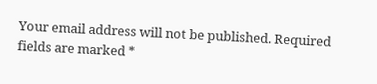Your email address will not be published. Required fields are marked *